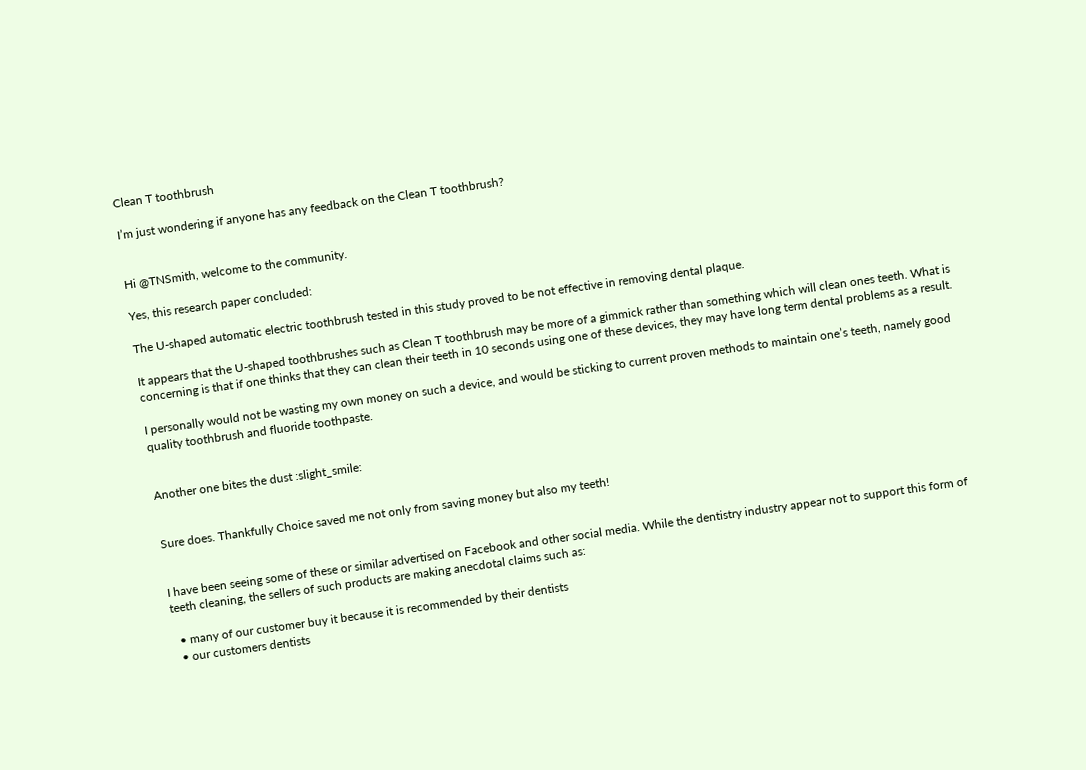Clean T toothbrush

I’m just wondering if anyone has any feedback on the Clean T toothbrush?


Hi @TNSmith, welcome to the community.

Yes, this research paper concluded:

The U-shaped automatic electric toothbrush tested in this study proved to be not effective in removing dental plaque.

It appears that the U-shaped toothbrushes such as Clean T toothbrush may be more of a gimmick rather than something which will clean ones teeth. What is concerning is that if one thinks that they can clean their teeth in 10 seconds using one of these devices, they may have long term dental problems as a result.

I personally would not be wasting my own money on such a device, and would be sticking to current proven methods to maintain one’s teeth, namely good quality toothbrush and fluoride toothpaste.


Another one bites the dust :slight_smile:


Sure does. Thankfully Choice saved me not only from saving money but also my teeth!


I have been seeing some of these or similar advertised on Facebook and other social media. While the dentistry industry appear not to support this form of teeth cleaning, the sellers of such products are making anecdotal claims such as:

  • many of our customer buy it because it is recommended by their dentists
  • our customers dentists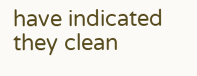have indicated they clean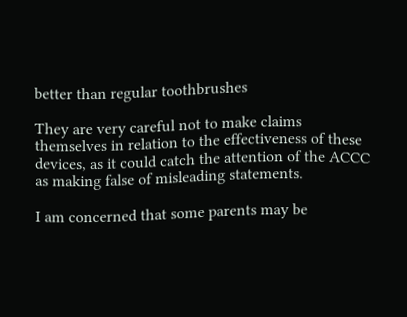better than regular toothbrushes

They are very careful not to make claims themselves in relation to the effectiveness of these devices, as it could catch the attention of the ACCC as making false of misleading statements.

I am concerned that some parents may be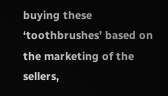buying these ‘toothbrushes’ based on the marketing of the sellers,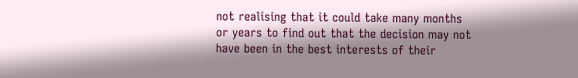not realising that it could take many months or years to find out that the decision may not have been in the best interests of their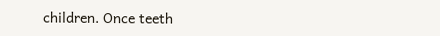children. Once teeth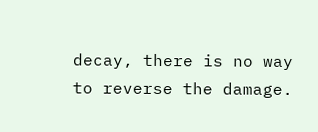decay, there is no way to reverse the damage.